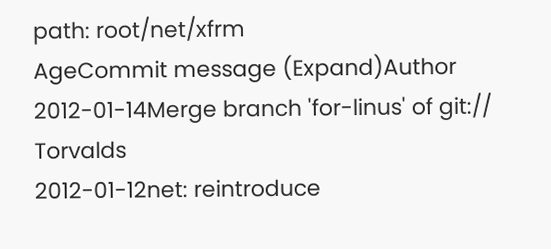path: root/net/xfrm
AgeCommit message (Expand)Author
2012-01-14Merge branch 'for-linus' of git:// Torvalds
2012-01-12net: reintroduce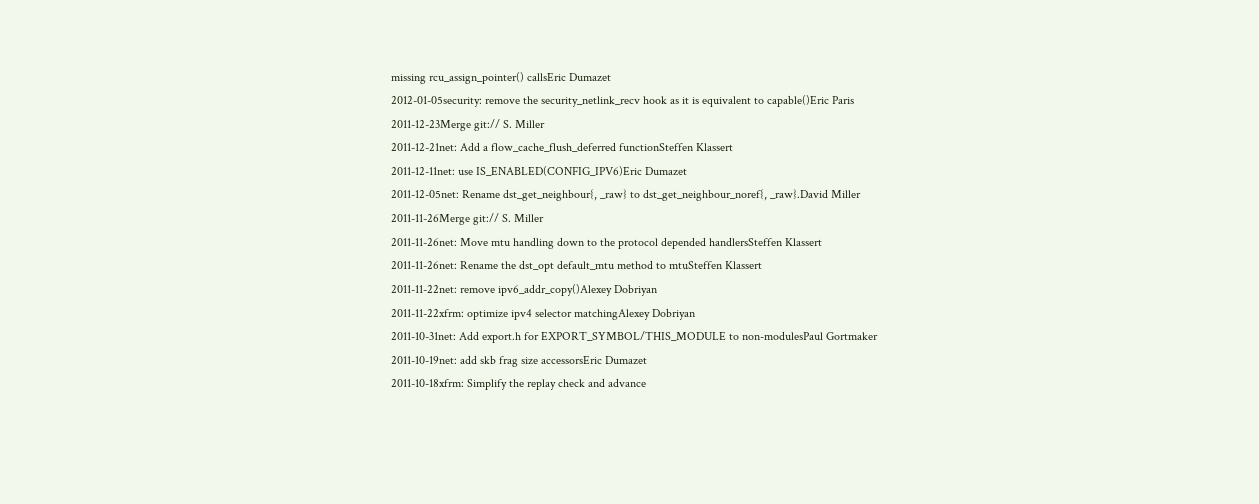missing rcu_assign_pointer() callsEric Dumazet
2012-01-05security: remove the security_netlink_recv hook as it is equivalent to capable()Eric Paris
2011-12-23Merge git:// S. Miller
2011-12-21net: Add a flow_cache_flush_deferred functionSteffen Klassert
2011-12-11net: use IS_ENABLED(CONFIG_IPV6)Eric Dumazet
2011-12-05net: Rename dst_get_neighbour{, _raw} to dst_get_neighbour_noref{, _raw}.David Miller
2011-11-26Merge git:// S. Miller
2011-11-26net: Move mtu handling down to the protocol depended handlersSteffen Klassert
2011-11-26net: Rename the dst_opt default_mtu method to mtuSteffen Klassert
2011-11-22net: remove ipv6_addr_copy()Alexey Dobriyan
2011-11-22xfrm: optimize ipv4 selector matchingAlexey Dobriyan
2011-10-31net: Add export.h for EXPORT_SYMBOL/THIS_MODULE to non-modulesPaul Gortmaker
2011-10-19net: add skb frag size accessorsEric Dumazet
2011-10-18xfrm: Simplify the replay check and advance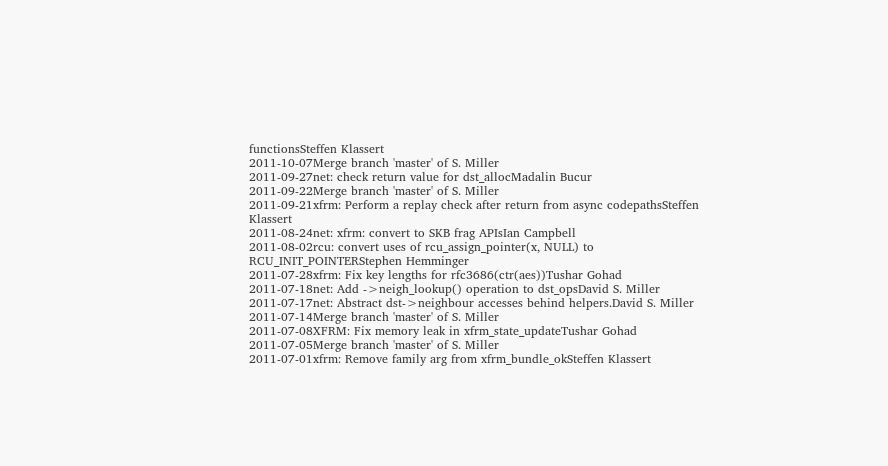functionsSteffen Klassert
2011-10-07Merge branch 'master' of S. Miller
2011-09-27net: check return value for dst_allocMadalin Bucur
2011-09-22Merge branch 'master' of S. Miller
2011-09-21xfrm: Perform a replay check after return from async codepathsSteffen Klassert
2011-08-24net: xfrm: convert to SKB frag APIsIan Campbell
2011-08-02rcu: convert uses of rcu_assign_pointer(x, NULL) to RCU_INIT_POINTERStephen Hemminger
2011-07-28xfrm: Fix key lengths for rfc3686(ctr(aes))Tushar Gohad
2011-07-18net: Add ->neigh_lookup() operation to dst_opsDavid S. Miller
2011-07-17net: Abstract dst->neighbour accesses behind helpers.David S. Miller
2011-07-14Merge branch 'master' of S. Miller
2011-07-08XFRM: Fix memory leak in xfrm_state_updateTushar Gohad
2011-07-05Merge branch 'master' of S. Miller
2011-07-01xfrm: Remove family arg from xfrm_bundle_okSteffen Klassert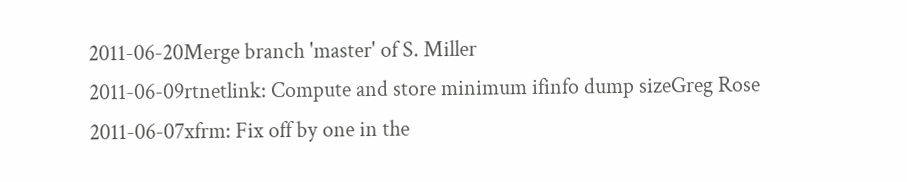2011-06-20Merge branch 'master' of S. Miller
2011-06-09rtnetlink: Compute and store minimum ifinfo dump sizeGreg Rose
2011-06-07xfrm: Fix off by one in the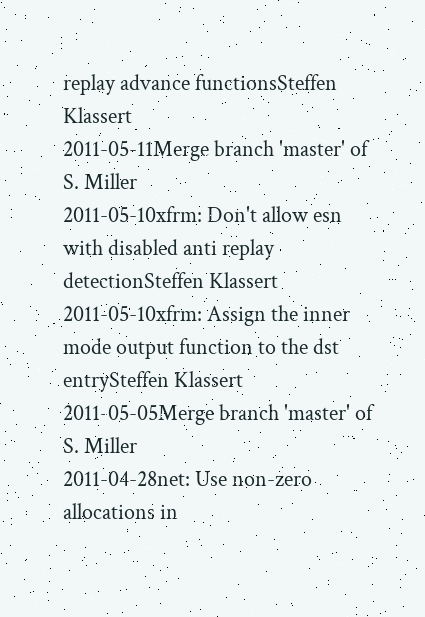replay advance functionsSteffen Klassert
2011-05-11Merge branch 'master' of S. Miller
2011-05-10xfrm: Don't allow esn with disabled anti replay detectionSteffen Klassert
2011-05-10xfrm: Assign the inner mode output function to the dst entrySteffen Klassert
2011-05-05Merge branch 'master' of S. Miller
2011-04-28net: Use non-zero allocations in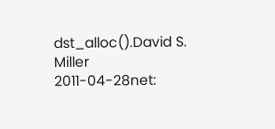dst_alloc().David S. Miller
2011-04-28net: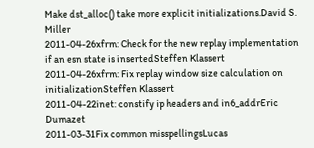Make dst_alloc() take more explicit initializations.David S. Miller
2011-04-26xfrm: Check for the new replay implementation if an esn state is insertedSteffen Klassert
2011-04-26xfrm: Fix replay window size calculation on initializationSteffen Klassert
2011-04-22inet: constify ip headers and in6_addrEric Dumazet
2011-03-31Fix common misspellingsLucas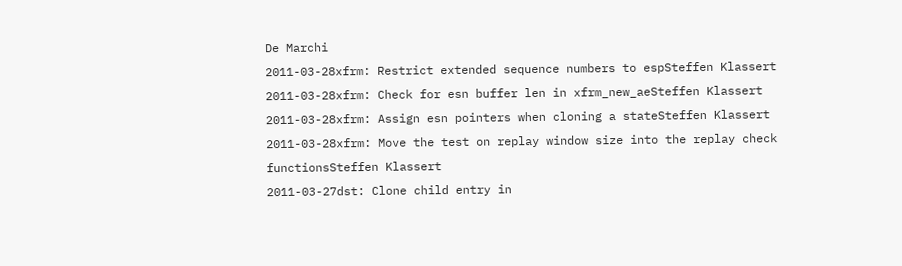De Marchi
2011-03-28xfrm: Restrict extended sequence numbers to espSteffen Klassert
2011-03-28xfrm: Check for esn buffer len in xfrm_new_aeSteffen Klassert
2011-03-28xfrm: Assign esn pointers when cloning a stateSteffen Klassert
2011-03-28xfrm: Move the test on replay window size into the replay check functionsSteffen Klassert
2011-03-27dst: Clone child entry in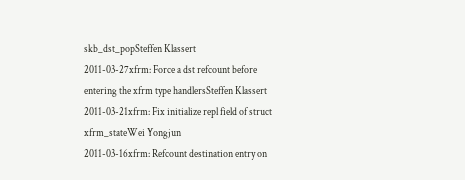skb_dst_popSteffen Klassert
2011-03-27xfrm: Force a dst refcount before entering the xfrm type handlersSteffen Klassert
2011-03-21xfrm: Fix initialize repl field of struct xfrm_stateWei Yongjun
2011-03-16xfrm: Refcount destination entry on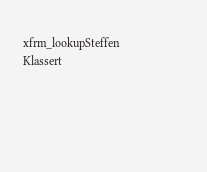xfrm_lookupSteffen Klassert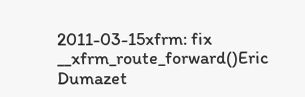2011-03-15xfrm: fix __xfrm_route_forward()Eric Dumazet